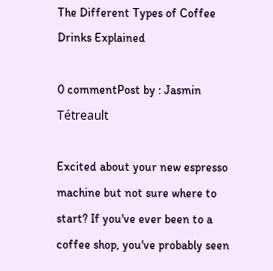The Different Types of Coffee Drinks Explained

0 commentPost by : Jasmin Tétreault

Excited about your new espresso machine but not sure where to start? If you've ever been to a coffee shop, you've probably seen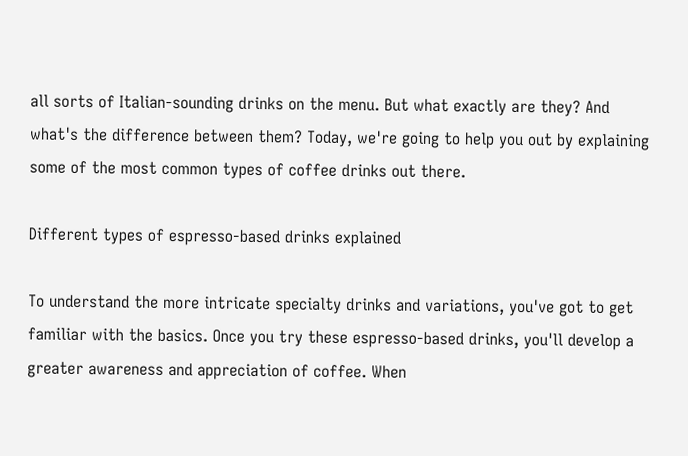all sorts of Italian-sounding drinks on the menu. But what exactly are they? And what's the difference between them? Today, we're going to help you out by explaining some of the most common types of coffee drinks out there.

Different types of espresso-based drinks explained

To understand the more intricate specialty drinks and variations, you've got to get familiar with the basics. Once you try these espresso-based drinks, you'll develop a greater awareness and appreciation of coffee. When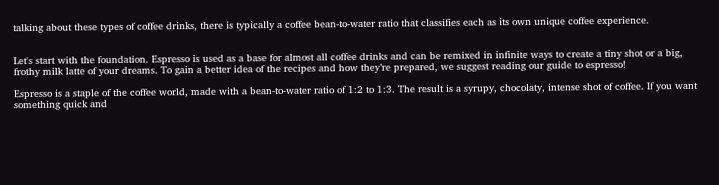talking about these types of coffee drinks, there is typically a coffee bean-to-water ratio that classifies each as its own unique coffee experience.


Let's start with the foundation. Espresso is used as a base for almost all coffee drinks and can be remixed in infinite ways to create a tiny shot or a big, frothy milk latte of your dreams. To gain a better idea of the recipes and how they’re prepared, we suggest reading our guide to espresso!

Espresso is a staple of the coffee world, made with a bean-to-water ratio of 1:2 to 1:3. The result is a syrupy, chocolaty, intense shot of coffee. If you want something quick and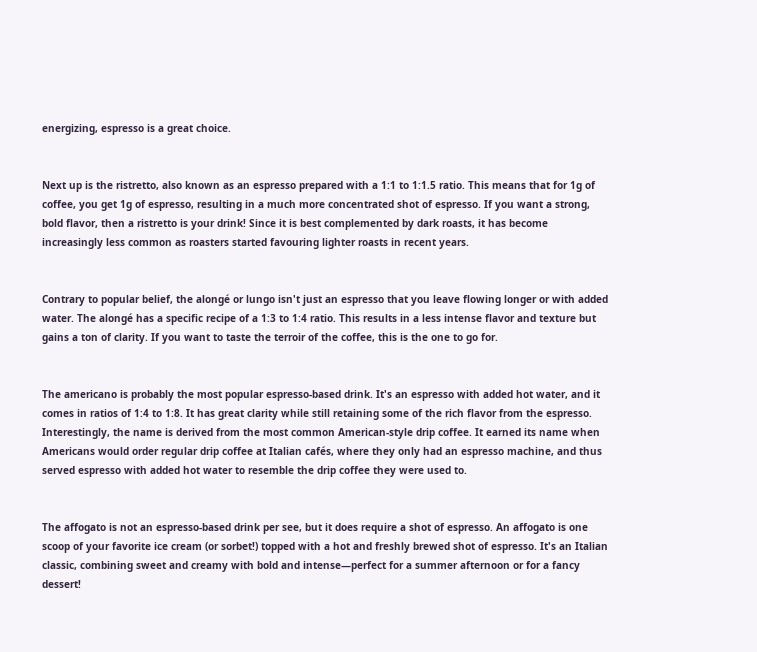energizing, espresso is a great choice.


Next up is the ristretto, also known as an espresso prepared with a 1:1 to 1:1.5 ratio. This means that for 1g of coffee, you get 1g of espresso, resulting in a much more concentrated shot of espresso. If you want a strong, bold flavor, then a ristretto is your drink! Since it is best complemented by dark roasts, it has become increasingly less common as roasters started favouring lighter roasts in recent years.


Contrary to popular belief, the alongé or lungo isn't just an espresso that you leave flowing longer or with added water. The alongé has a specific recipe of a 1:3 to 1:4 ratio. This results in a less intense flavor and texture but gains a ton of clarity. If you want to taste the terroir of the coffee, this is the one to go for.


The americano is probably the most popular espresso-based drink. It's an espresso with added hot water, and it comes in ratios of 1:4 to 1:8. It has great clarity while still retaining some of the rich flavor from the espresso. Interestingly, the name is derived from the most common American-style drip coffee. It earned its name when Americans would order regular drip coffee at Italian cafés, where they only had an espresso machine, and thus served espresso with added hot water to resemble the drip coffee they were used to.


The affogato is not an espresso-based drink per see, but it does require a shot of espresso. An affogato is one scoop of your favorite ice cream (or sorbet!) topped with a hot and freshly brewed shot of espresso. It's an Italian classic, combining sweet and creamy with bold and intense—perfect for a summer afternoon or for a fancy dessert!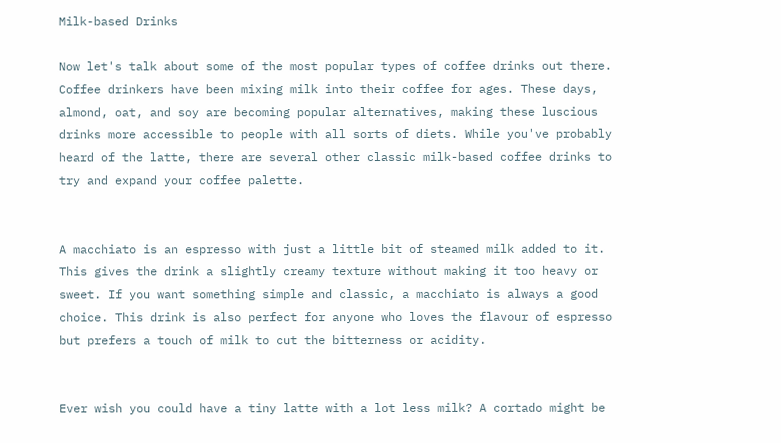Milk-based Drinks

Now let's talk about some of the most popular types of coffee drinks out there. Coffee drinkers have been mixing milk into their coffee for ages. These days, almond, oat, and soy are becoming popular alternatives, making these luscious drinks more accessible to people with all sorts of diets. While you've probably heard of the latte, there are several other classic milk-based coffee drinks to try and expand your coffee palette.


A macchiato is an espresso with just a little bit of steamed milk added to it. This gives the drink a slightly creamy texture without making it too heavy or sweet. If you want something simple and classic, a macchiato is always a good choice. This drink is also perfect for anyone who loves the flavour of espresso but prefers a touch of milk to cut the bitterness or acidity.


Ever wish you could have a tiny latte with a lot less milk? A cortado might be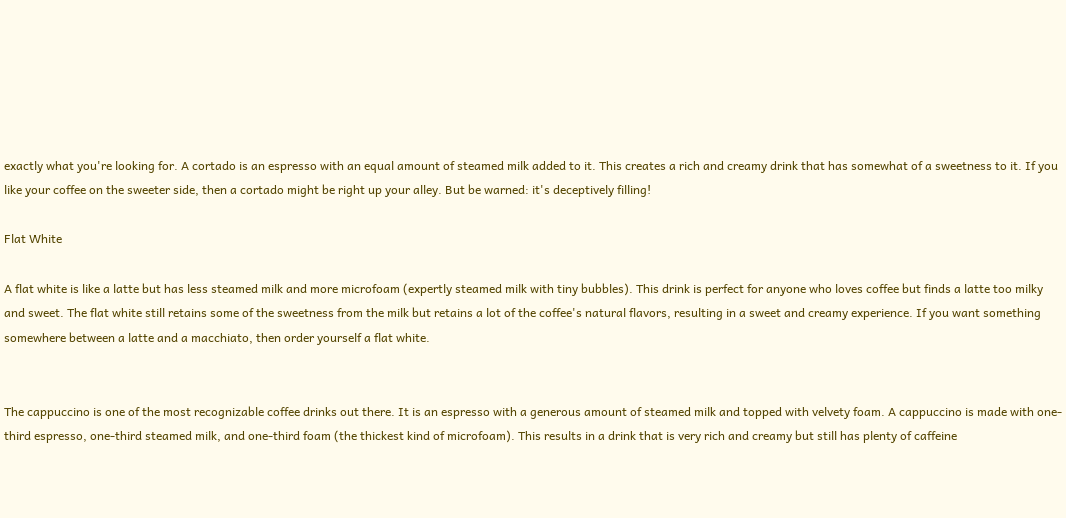exactly what you're looking for. A cortado is an espresso with an equal amount of steamed milk added to it. This creates a rich and creamy drink that has somewhat of a sweetness to it. If you like your coffee on the sweeter side, then a cortado might be right up your alley. But be warned: it's deceptively filling!

Flat White

A flat white is like a latte but has less steamed milk and more microfoam (expertly steamed milk with tiny bubbles). This drink is perfect for anyone who loves coffee but finds a latte too milky and sweet. The flat white still retains some of the sweetness from the milk but retains a lot of the coffee's natural flavors, resulting in a sweet and creamy experience. If you want something somewhere between a latte and a macchiato, then order yourself a flat white.


The cappuccino is one of the most recognizable coffee drinks out there. It is an espresso with a generous amount of steamed milk and topped with velvety foam. A cappuccino is made with one-third espresso, one-third steamed milk, and one-third foam (the thickest kind of microfoam). This results in a drink that is very rich and creamy but still has plenty of caffeine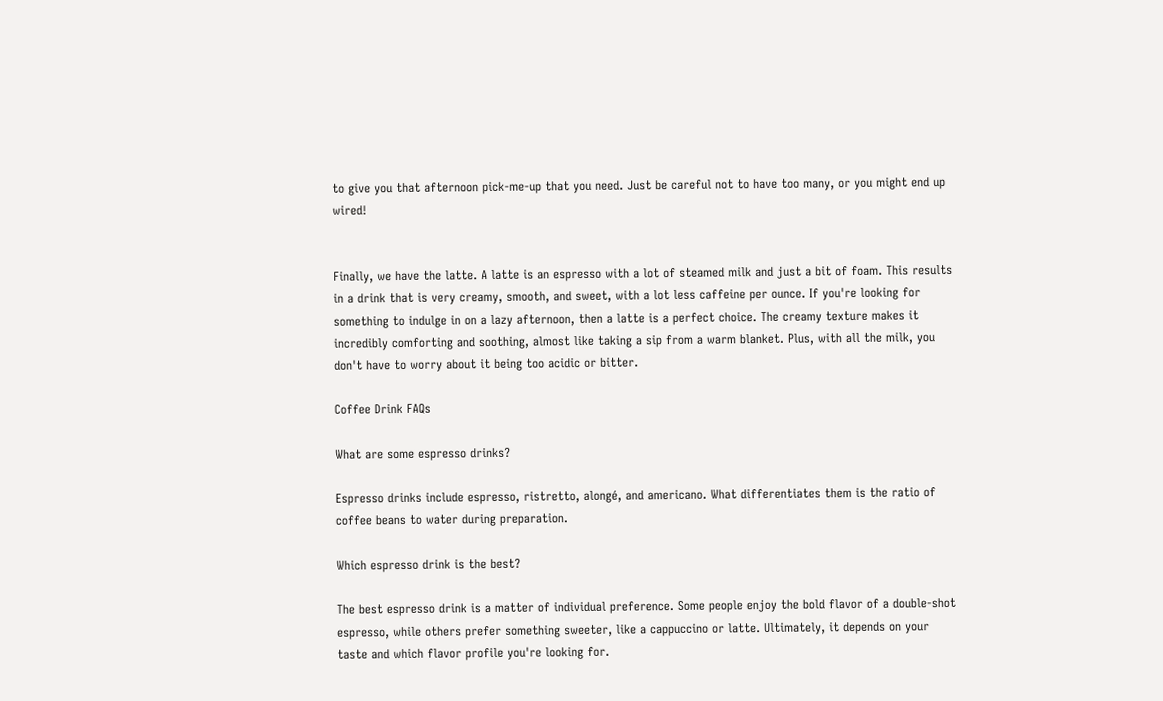to give you that afternoon pick-me-up that you need. Just be careful not to have too many, or you might end up wired!


Finally, we have the latte. A latte is an espresso with a lot of steamed milk and just a bit of foam. This results in a drink that is very creamy, smooth, and sweet, with a lot less caffeine per ounce. If you're looking for something to indulge in on a lazy afternoon, then a latte is a perfect choice. The creamy texture makes it incredibly comforting and soothing, almost like taking a sip from a warm blanket. Plus, with all the milk, you don't have to worry about it being too acidic or bitter.

Coffee Drink FAQs

What are some espresso drinks?

Espresso drinks include espresso, ristretto, alongé, and americano. What differentiates them is the ratio of coffee beans to water during preparation.

Which espresso drink is the best?

The best espresso drink is a matter of individual preference. Some people enjoy the bold flavor of a double-shot espresso, while others prefer something sweeter, like a cappuccino or latte. Ultimately, it depends on your taste and which flavor profile you're looking for.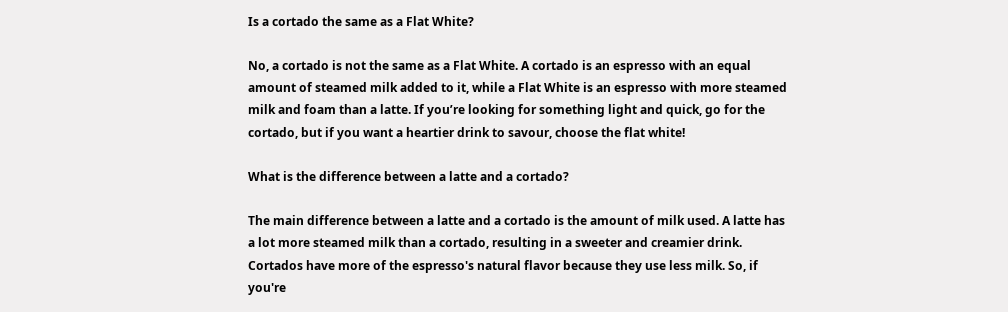Is a cortado the same as a Flat White?

No, a cortado is not the same as a Flat White. A cortado is an espresso with an equal amount of steamed milk added to it, while a Flat White is an espresso with more steamed milk and foam than a latte. If you’re looking for something light and quick, go for the cortado, but if you want a heartier drink to savour, choose the flat white!

What is the difference between a latte and a cortado?

The main difference between a latte and a cortado is the amount of milk used. A latte has a lot more steamed milk than a cortado, resulting in a sweeter and creamier drink. Cortados have more of the espresso's natural flavor because they use less milk. So, if you're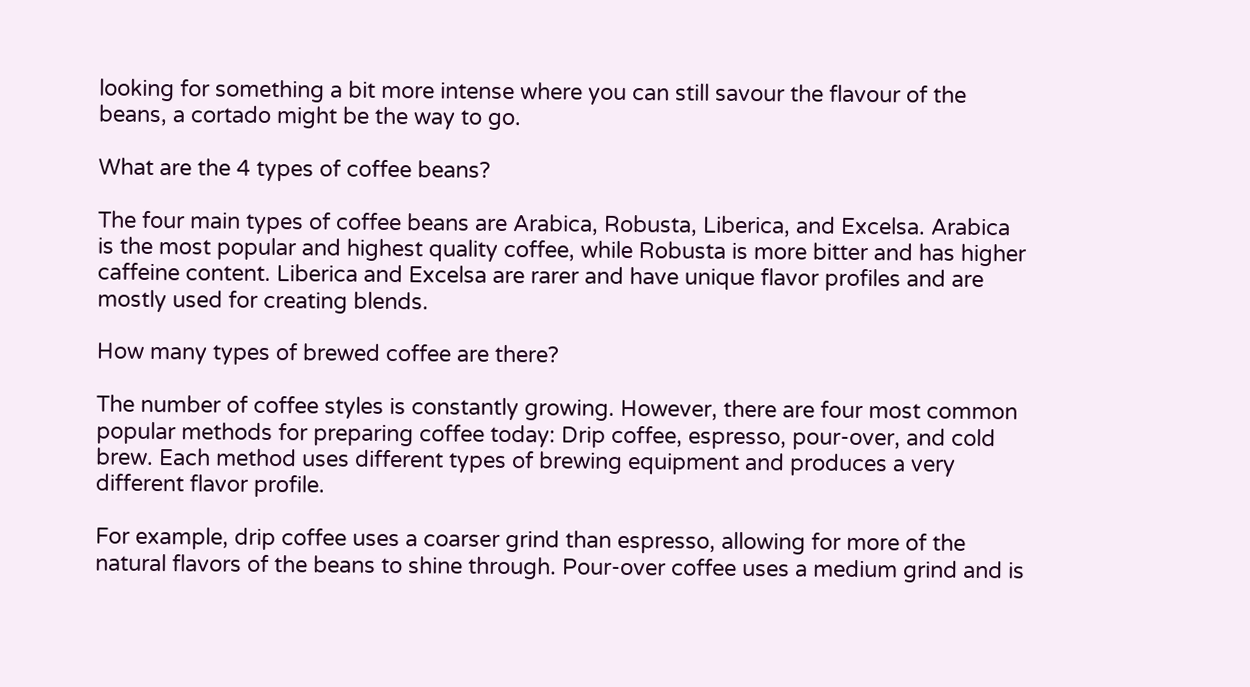looking for something a bit more intense where you can still savour the flavour of the beans, a cortado might be the way to go.

What are the 4 types of coffee beans?

The four main types of coffee beans are Arabica, Robusta, Liberica, and Excelsa. Arabica is the most popular and highest quality coffee, while Robusta is more bitter and has higher caffeine content. Liberica and Excelsa are rarer and have unique flavor profiles and are mostly used for creating blends.

How many types of brewed coffee are there?

The number of coffee styles is constantly growing. However, there are four most common popular methods for preparing coffee today: Drip coffee, espresso, pour-over, and cold brew. Each method uses different types of brewing equipment and produces a very different flavor profile.

For example, drip coffee uses a coarser grind than espresso, allowing for more of the natural flavors of the beans to shine through. Pour-over coffee uses a medium grind and is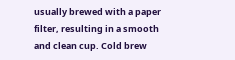usually brewed with a paper filter, resulting in a smooth and clean cup. Cold brew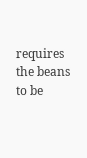requires the beans to be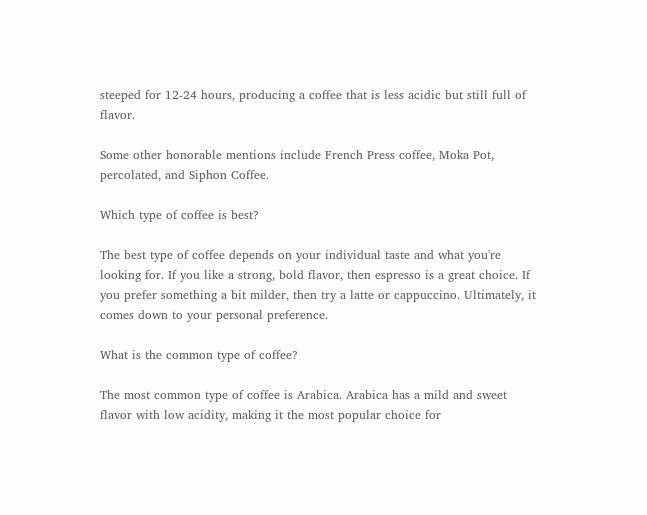steeped for 12-24 hours, producing a coffee that is less acidic but still full of flavor.

Some other honorable mentions include French Press coffee, Moka Pot, percolated, and Siphon Coffee.

Which type of coffee is best?

The best type of coffee depends on your individual taste and what you're looking for. If you like a strong, bold flavor, then espresso is a great choice. If you prefer something a bit milder, then try a latte or cappuccino. Ultimately, it comes down to your personal preference.

What is the common type of coffee?

The most common type of coffee is Arabica. Arabica has a mild and sweet flavor with low acidity, making it the most popular choice for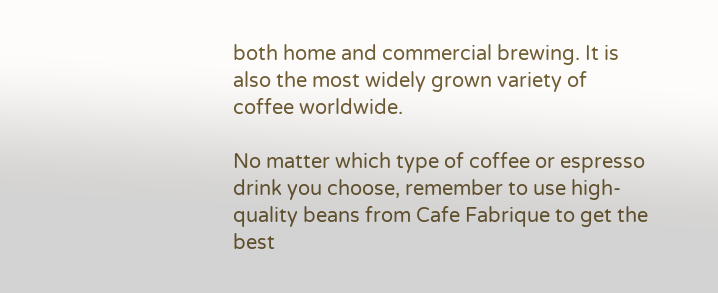both home and commercial brewing. It is also the most widely grown variety of coffee worldwide.

No matter which type of coffee or espresso drink you choose, remember to use high-quality beans from Cafe Fabrique to get the best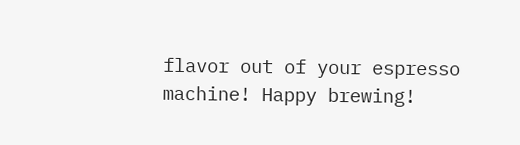flavor out of your espresso machine! Happy brewing!